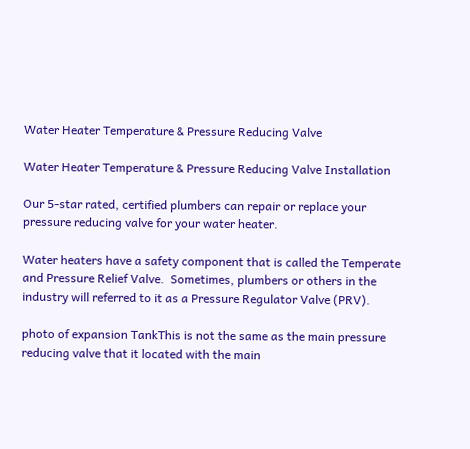Water Heater Temperature & Pressure Reducing Valve

Water Heater Temperature & Pressure Reducing Valve Installation

Our 5-star rated, certified plumbers can repair or replace your pressure reducing valve for your water heater.

Water heaters have a safety component that is called the Temperate and Pressure Relief Valve.  Sometimes, plumbers or others in the industry will referred to it as a Pressure Regulator Valve (PRV).

photo of expansion TankThis is not the same as the main pressure reducing valve that it located with the main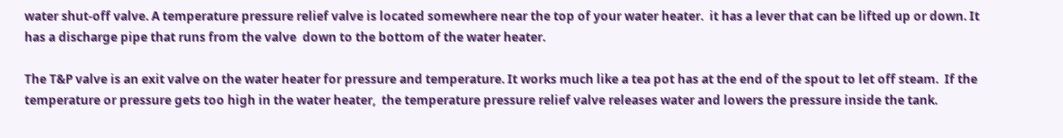water shut-off valve. A temperature pressure relief valve is located somewhere near the top of your water heater.  it has a lever that can be lifted up or down. It has a discharge pipe that runs from the valve  down to the bottom of the water heater.

The T&P valve is an exit valve on the water heater for pressure and temperature. It works much like a tea pot has at the end of the spout to let off steam.  If the temperature or pressure gets too high in the water heater,  the temperature pressure relief valve releases water and lowers the pressure inside the tank.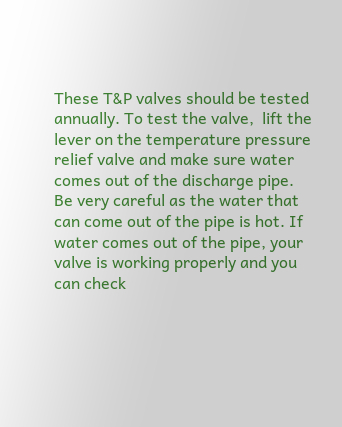These T&P valves should be tested annually. To test the valve,  lift the lever on the temperature pressure relief valve and make sure water comes out of the discharge pipe.  Be very careful as the water that can come out of the pipe is hot. If water comes out of the pipe, your valve is working properly and you can check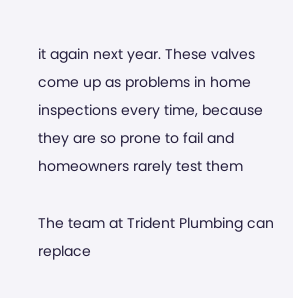it again next year. These valves come up as problems in home inspections every time, because they are so prone to fail and homeowners rarely test them

The team at Trident Plumbing can replace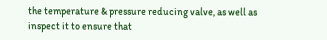the temperature & pressure reducing valve, as well as inspect it to ensure that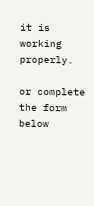it is working properly.

or complete the form below